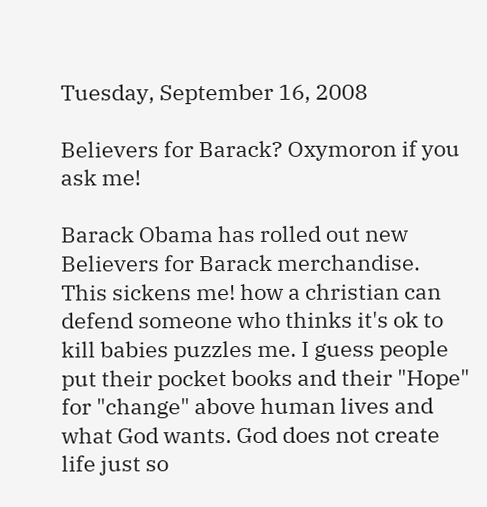Tuesday, September 16, 2008

Believers for Barack? Oxymoron if you ask me!

Barack Obama has rolled out new Believers for Barack merchandise. This sickens me! how a christian can defend someone who thinks it's ok to kill babies puzzles me. I guess people put their pocket books and their "Hope" for "change" above human lives and what God wants. God does not create life just so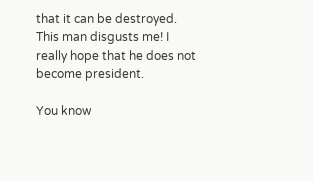that it can be destroyed. This man disgusts me! I really hope that he does not become president.

You know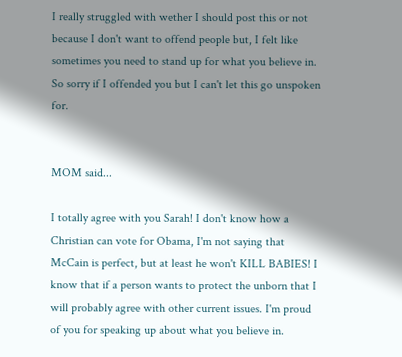I really struggled with wether I should post this or not because I don't want to offend people but, I felt like sometimes you need to stand up for what you believe in. So sorry if I offended you but I can't let this go unspoken for.


MOM said...

I totally agree with you Sarah! I don't know how a Christian can vote for Obama, I'm not saying that McCain is perfect, but at least he won't KILL BABIES! I know that if a person wants to protect the unborn that I will probably agree with other current issues. I'm proud of you for speaking up about what you believe in.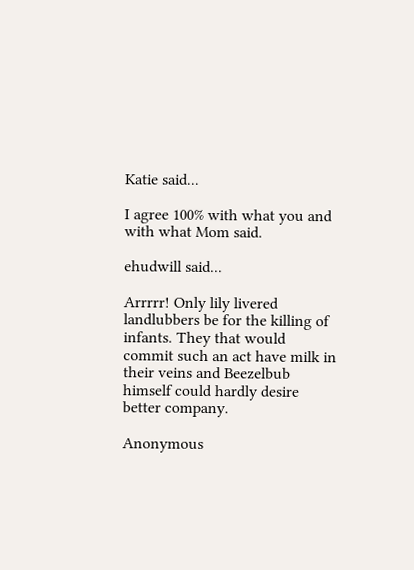Katie said...

I agree 100% with what you and with what Mom said.

ehudwill said...

Arrrrr! Only lily livered landlubbers be for the killing of infants. They that would commit such an act have milk in their veins and Beezelbub himself could hardly desire better company.

Anonymous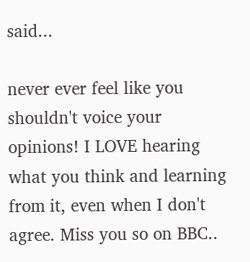said...

never ever feel like you shouldn't voice your opinions! I LOVE hearing what you think and learning from it, even when I don't agree. Miss you so on BBC..